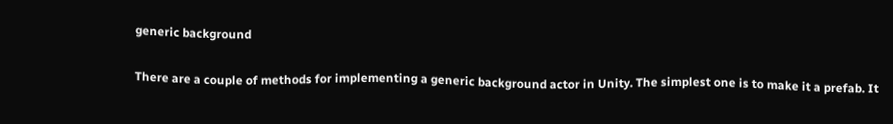generic background

There are a couple of methods for implementing a generic background actor in Unity. The simplest one is to make it a prefab. It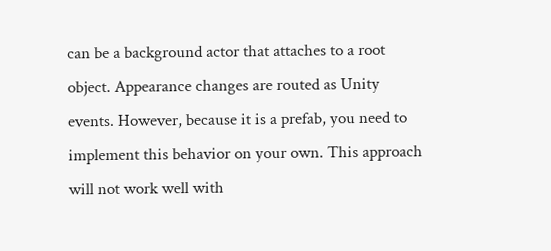can be a background actor that attaches to a root object. Appearance changes are routed as Unity events. However, because it is a prefab, you need to implement this behavior on your own. This approach will not work well with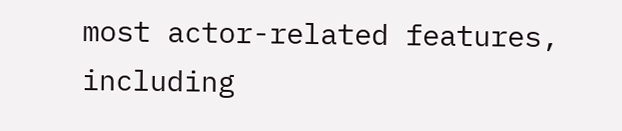most actor-related features, including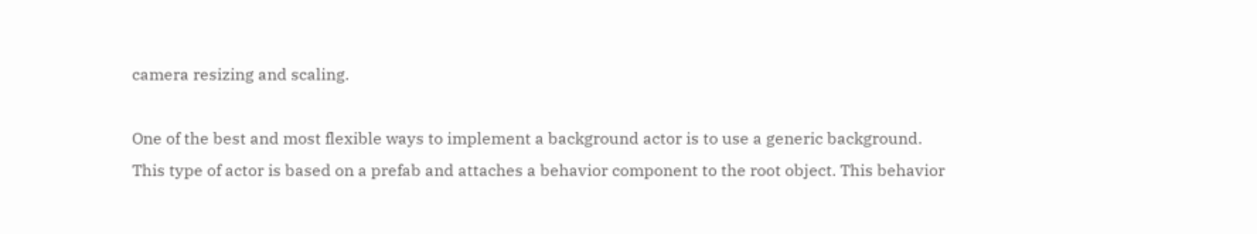camera resizing and scaling.

One of the best and most flexible ways to implement a background actor is to use a generic background. This type of actor is based on a prefab and attaches a behavior component to the root object. This behavior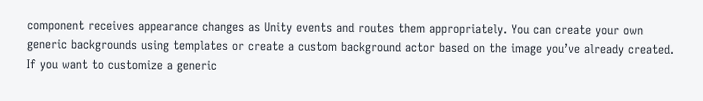component receives appearance changes as Unity events and routes them appropriately. You can create your own generic backgrounds using templates or create a custom background actor based on the image you’ve already created. If you want to customize a generic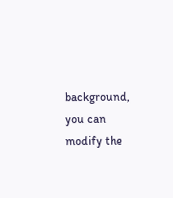background, you can modify the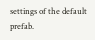settings of the default prefab.